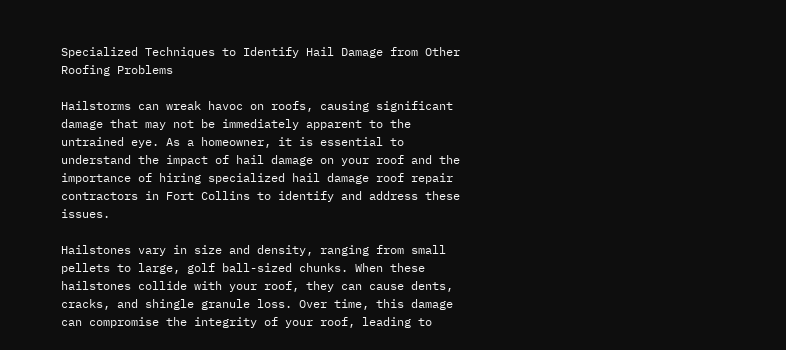Specialized Techniques to Identify Hail Damage from Other Roofing Problems

Hailstorms can wreak havoc on roofs, causing significant damage that may not be immediately apparent to the untrained eye. As a homeowner, it is essential to understand the impact of hail damage on your roof and the importance of hiring specialized hail damage roof repair contractors in Fort Collins to identify and address these issues.

Hailstones vary in size and density, ranging from small pellets to large, golf ball-sized chunks. When these hailstones collide with your roof, they can cause dents, cracks, and shingle granule loss. Over time, this damage can compromise the integrity of your roof, leading to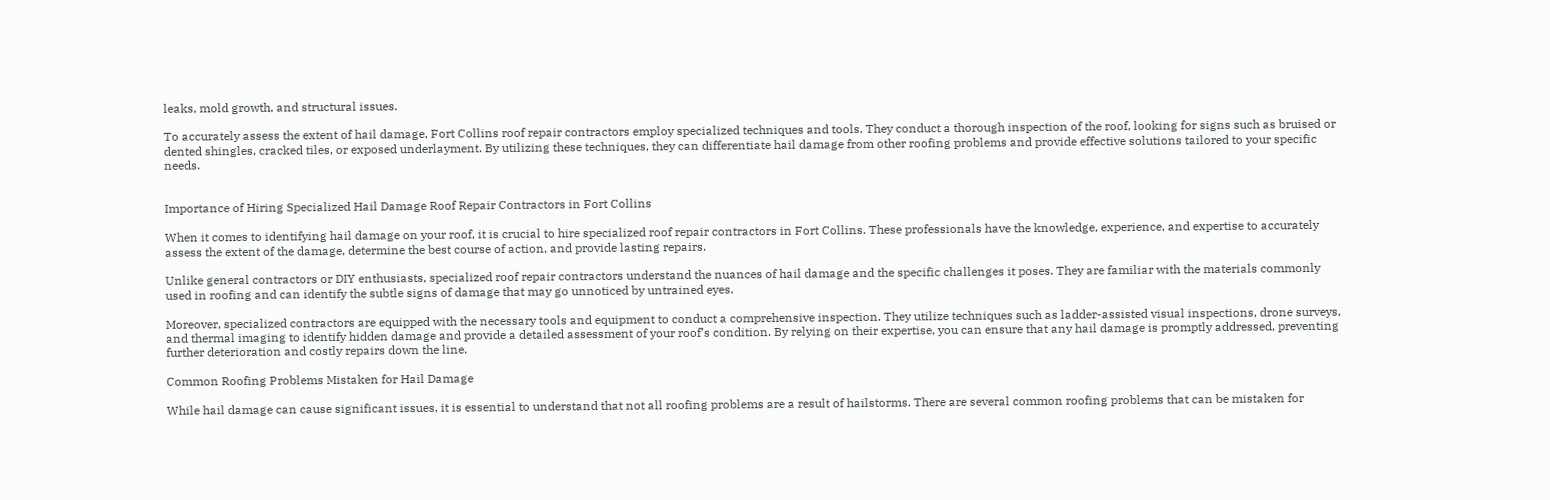leaks, mold growth, and structural issues.

To accurately assess the extent of hail damage, Fort Collins roof repair contractors employ specialized techniques and tools. They conduct a thorough inspection of the roof, looking for signs such as bruised or dented shingles, cracked tiles, or exposed underlayment. By utilizing these techniques, they can differentiate hail damage from other roofing problems and provide effective solutions tailored to your specific needs.


Importance of Hiring Specialized Hail Damage Roof Repair Contractors in Fort Collins

When it comes to identifying hail damage on your roof, it is crucial to hire specialized roof repair contractors in Fort Collins. These professionals have the knowledge, experience, and expertise to accurately assess the extent of the damage, determine the best course of action, and provide lasting repairs.

Unlike general contractors or DIY enthusiasts, specialized roof repair contractors understand the nuances of hail damage and the specific challenges it poses. They are familiar with the materials commonly used in roofing and can identify the subtle signs of damage that may go unnoticed by untrained eyes.

Moreover, specialized contractors are equipped with the necessary tools and equipment to conduct a comprehensive inspection. They utilize techniques such as ladder-assisted visual inspections, drone surveys, and thermal imaging to identify hidden damage and provide a detailed assessment of your roof’s condition. By relying on their expertise, you can ensure that any hail damage is promptly addressed, preventing further deterioration and costly repairs down the line.

Common Roofing Problems Mistaken for Hail Damage

While hail damage can cause significant issues, it is essential to understand that not all roofing problems are a result of hailstorms. There are several common roofing problems that can be mistaken for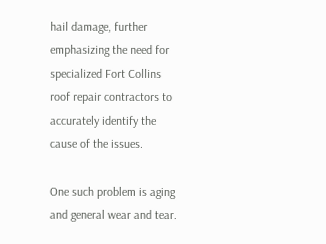hail damage, further emphasizing the need for specialized Fort Collins roof repair contractors to accurately identify the cause of the issues.

One such problem is aging and general wear and tear.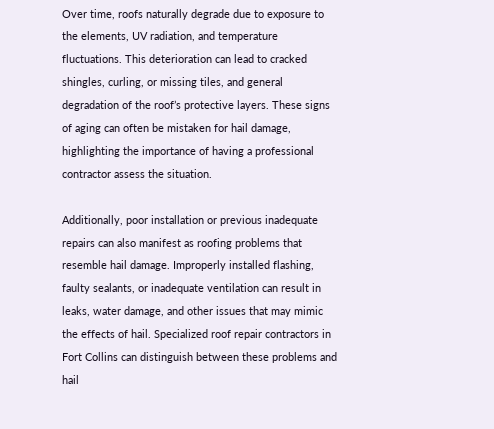Over time, roofs naturally degrade due to exposure to the elements, UV radiation, and temperature fluctuations. This deterioration can lead to cracked shingles, curling, or missing tiles, and general degradation of the roof’s protective layers. These signs of aging can often be mistaken for hail damage, highlighting the importance of having a professional contractor assess the situation.

Additionally, poor installation or previous inadequate repairs can also manifest as roofing problems that resemble hail damage. Improperly installed flashing, faulty sealants, or inadequate ventilation can result in leaks, water damage, and other issues that may mimic the effects of hail. Specialized roof repair contractors in Fort Collins can distinguish between these problems and hail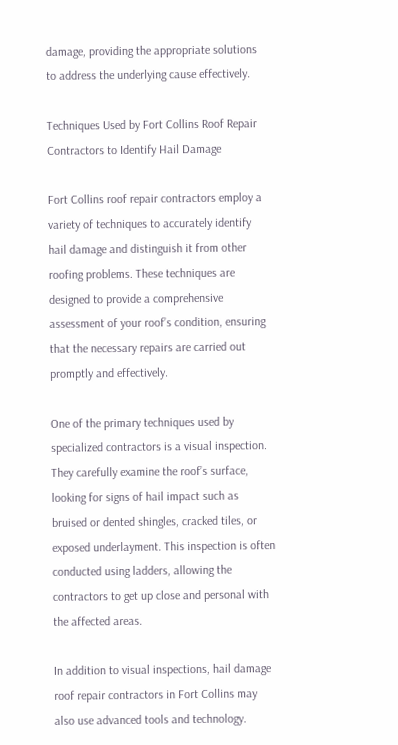damage, providing the appropriate solutions to address the underlying cause effectively.

Techniques Used by Fort Collins Roof Repair Contractors to Identify Hail Damage

Fort Collins roof repair contractors employ a variety of techniques to accurately identify hail damage and distinguish it from other roofing problems. These techniques are designed to provide a comprehensive assessment of your roof’s condition, ensuring that the necessary repairs are carried out promptly and effectively.

One of the primary techniques used by specialized contractors is a visual inspection. They carefully examine the roof’s surface, looking for signs of hail impact such as bruised or dented shingles, cracked tiles, or exposed underlayment. This inspection is often conducted using ladders, allowing the contractors to get up close and personal with the affected areas.

In addition to visual inspections, hail damage roof repair contractors in Fort Collins may also use advanced tools and technology.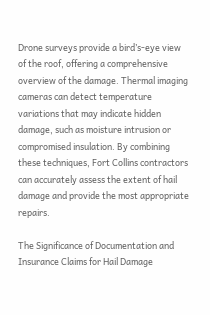Drone surveys provide a bird’s-eye view of the roof, offering a comprehensive overview of the damage. Thermal imaging cameras can detect temperature variations that may indicate hidden damage, such as moisture intrusion or compromised insulation. By combining these techniques, Fort Collins contractors can accurately assess the extent of hail damage and provide the most appropriate repairs.

The Significance of Documentation and Insurance Claims for Hail Damage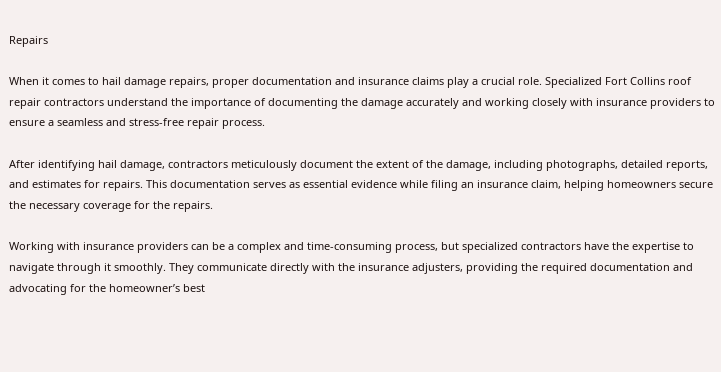Repairs

When it comes to hail damage repairs, proper documentation and insurance claims play a crucial role. Specialized Fort Collins roof repair contractors understand the importance of documenting the damage accurately and working closely with insurance providers to ensure a seamless and stress-free repair process.

After identifying hail damage, contractors meticulously document the extent of the damage, including photographs, detailed reports, and estimates for repairs. This documentation serves as essential evidence while filing an insurance claim, helping homeowners secure the necessary coverage for the repairs.

Working with insurance providers can be a complex and time-consuming process, but specialized contractors have the expertise to navigate through it smoothly. They communicate directly with the insurance adjusters, providing the required documentation and advocating for the homeowner’s best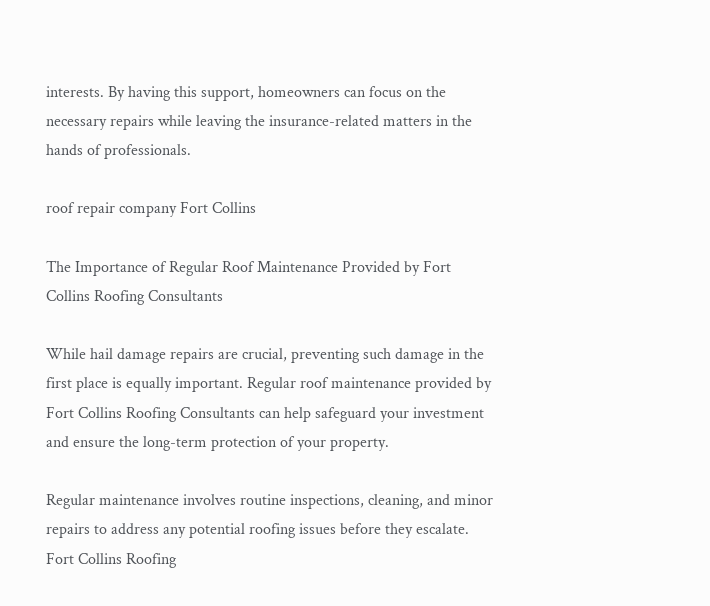interests. By having this support, homeowners can focus on the necessary repairs while leaving the insurance-related matters in the hands of professionals.

roof repair company Fort Collins

The Importance of Regular Roof Maintenance Provided by Fort Collins Roofing Consultants

While hail damage repairs are crucial, preventing such damage in the first place is equally important. Regular roof maintenance provided by Fort Collins Roofing Consultants can help safeguard your investment and ensure the long-term protection of your property.

Regular maintenance involves routine inspections, cleaning, and minor repairs to address any potential roofing issues before they escalate. Fort Collins Roofing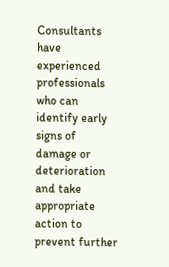Consultants have experienced professionals who can identify early signs of damage or deterioration and take appropriate action to prevent further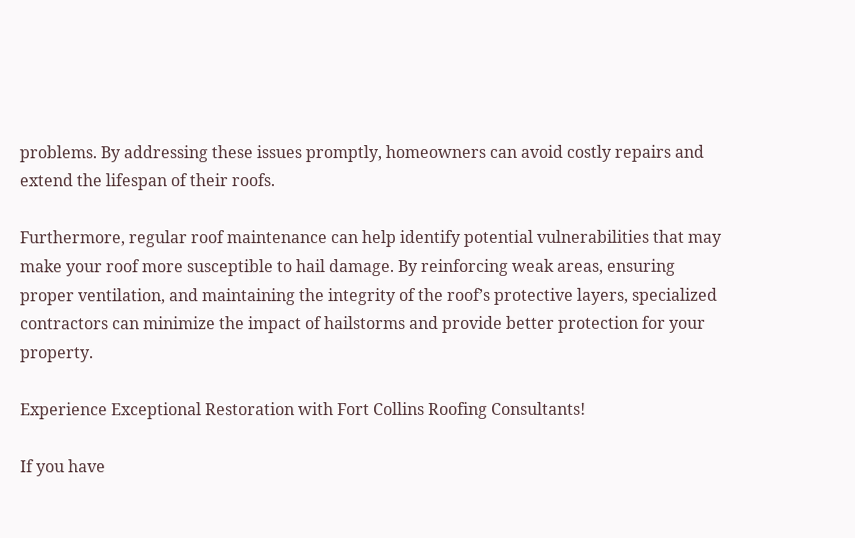problems. By addressing these issues promptly, homeowners can avoid costly repairs and extend the lifespan of their roofs.

Furthermore, regular roof maintenance can help identify potential vulnerabilities that may make your roof more susceptible to hail damage. By reinforcing weak areas, ensuring proper ventilation, and maintaining the integrity of the roof’s protective layers, specialized contractors can minimize the impact of hailstorms and provide better protection for your property.

Experience Exceptional Restoration with Fort Collins Roofing Consultants!

If you have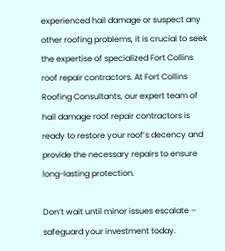experienced hail damage or suspect any other roofing problems, it is crucial to seek the expertise of specialized Fort Collins roof repair contractors. At Fort Collins Roofing Consultants, our expert team of hail damage roof repair contractors is ready to restore your roof’s decency and provide the necessary repairs to ensure long-lasting protection.

Don’t wait until minor issues escalate – safeguard your investment today.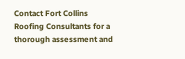Contact Fort Collins Roofing Consultants for a thorough assessment and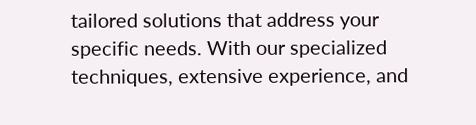tailored solutions that address your specific needs. With our specialized techniques, extensive experience, and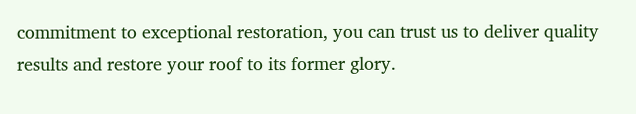commitment to exceptional restoration, you can trust us to deliver quality results and restore your roof to its former glory.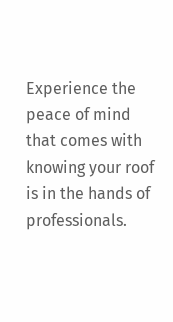Experience the peace of mind that comes with knowing your roof is in the hands of professionals.